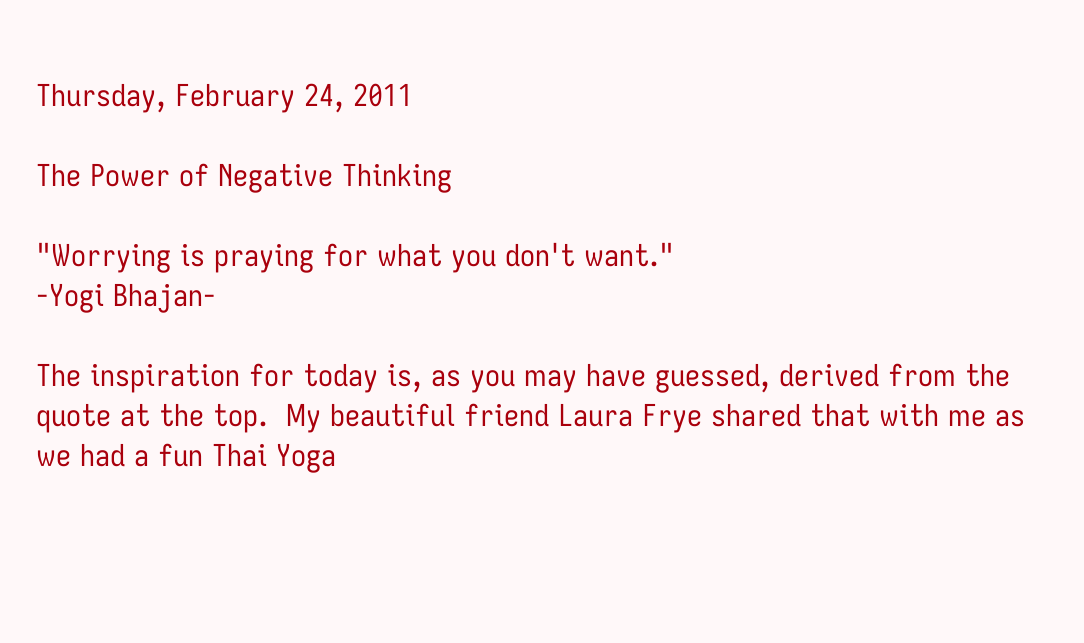Thursday, February 24, 2011

The Power of Negative Thinking

"Worrying is praying for what you don't want."
-Yogi Bhajan-

The inspiration for today is, as you may have guessed, derived from the quote at the top.  My beautiful friend Laura Frye shared that with me as we had a fun Thai Yoga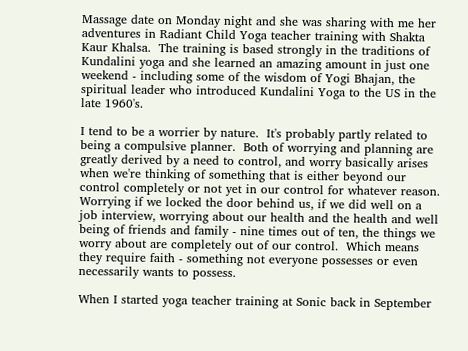Massage date on Monday night and she was sharing with me her adventures in Radiant Child Yoga teacher training with Shakta Kaur Khalsa.  The training is based strongly in the traditions of Kundalini yoga and she learned an amazing amount in just one weekend - including some of the wisdom of Yogi Bhajan, the spiritual leader who introduced Kundalini Yoga to the US in the late 1960's.

I tend to be a worrier by nature.  It's probably partly related to being a compulsive planner.  Both of worrying and planning are greatly derived by a need to control, and worry basically arises when we're thinking of something that is either beyond our control completely or not yet in our control for whatever reason.  Worrying if we locked the door behind us, if we did well on a job interview, worrying about our health and the health and well being of friends and family - nine times out of ten, the things we worry about are completely out of our control.  Which means they require faith - something not everyone possesses or even necessarily wants to possess.

When I started yoga teacher training at Sonic back in September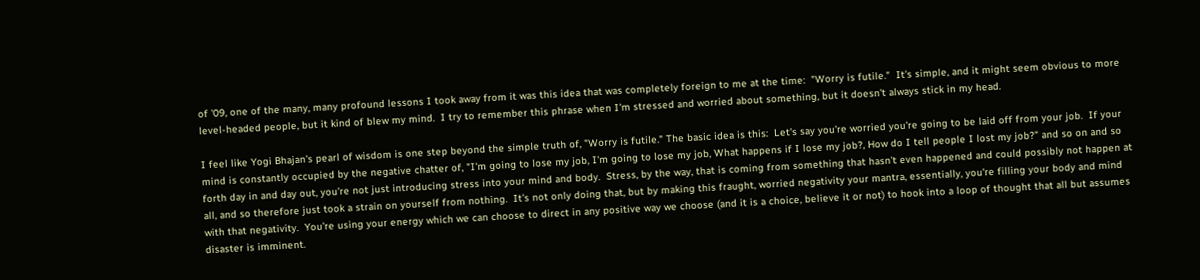of '09, one of the many, many profound lessons I took away from it was this idea that was completely foreign to me at the time:  "Worry is futile."  It's simple, and it might seem obvious to more level-headed people, but it kind of blew my mind.  I try to remember this phrase when I'm stressed and worried about something, but it doesn't always stick in my head.

I feel like Yogi Bhajan's pearl of wisdom is one step beyond the simple truth of, "Worry is futile." The basic idea is this:  Let's say you're worried you're going to be laid off from your job.  If your mind is constantly occupied by the negative chatter of, "I'm going to lose my job, I'm going to lose my job, What happens if I lose my job?, How do I tell people I lost my job?" and so on and so forth day in and day out, you're not just introducing stress into your mind and body.  Stress, by the way, that is coming from something that hasn't even happened and could possibly not happen at all, and so therefore just took a strain on yourself from nothing.  It's not only doing that, but by making this fraught, worried negativity your mantra, essentially, you're filling your body and mind with that negativity.  You're using your energy which we can choose to direct in any positive way we choose (and it is a choice, believe it or not) to hook into a loop of thought that all but assumes disaster is imminent.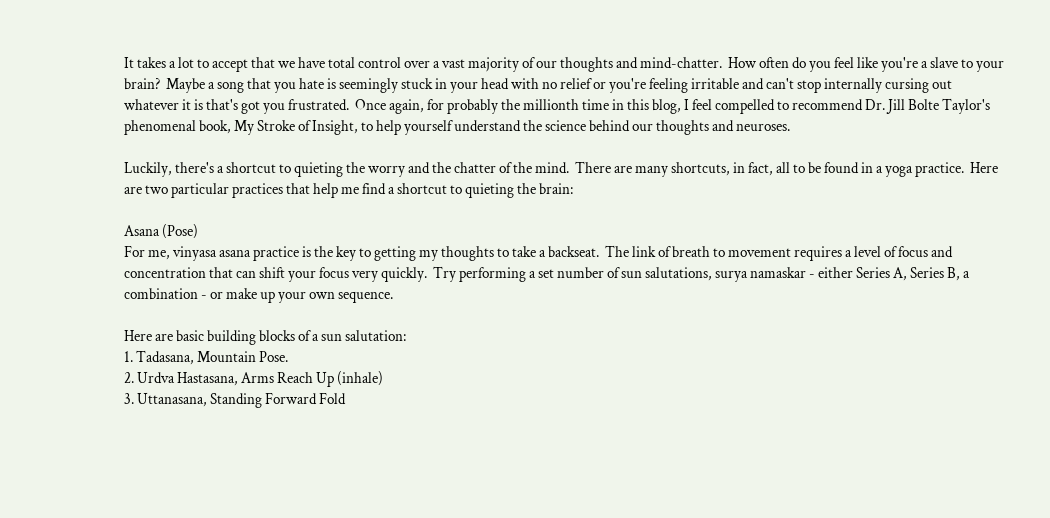It takes a lot to accept that we have total control over a vast majority of our thoughts and mind-chatter.  How often do you feel like you're a slave to your brain?  Maybe a song that you hate is seemingly stuck in your head with no relief or you're feeling irritable and can't stop internally cursing out whatever it is that's got you frustrated.  Once again, for probably the millionth time in this blog, I feel compelled to recommend Dr. Jill Bolte Taylor's phenomenal book, My Stroke of Insight, to help yourself understand the science behind our thoughts and neuroses.

Luckily, there's a shortcut to quieting the worry and the chatter of the mind.  There are many shortcuts, in fact, all to be found in a yoga practice.  Here are two particular practices that help me find a shortcut to quieting the brain:

Asana (Pose)
For me, vinyasa asana practice is the key to getting my thoughts to take a backseat.  The link of breath to movement requires a level of focus and concentration that can shift your focus very quickly.  Try performing a set number of sun salutations, surya namaskar - either Series A, Series B, a combination - or make up your own sequence.

Here are basic building blocks of a sun salutation:
1. Tadasana, Mountain Pose.
2. Urdva Hastasana, Arms Reach Up (inhale)
3. Uttanasana, Standing Forward Fold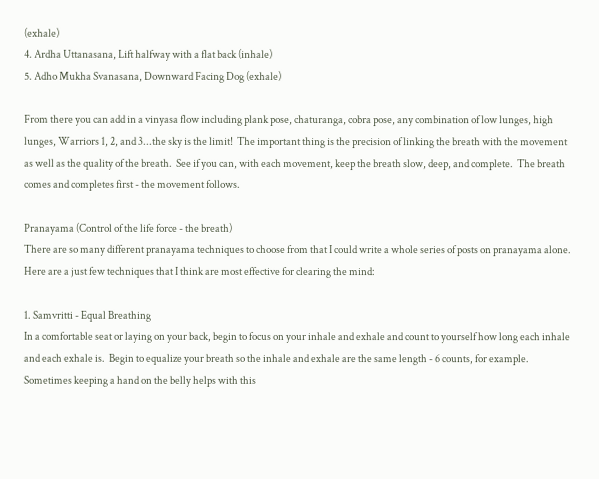(exhale)
4. Ardha Uttanasana, Lift halfway with a flat back (inhale)
5. Adho Mukha Svanasana, Downward Facing Dog (exhale)

From there you can add in a vinyasa flow including plank pose, chaturanga, cobra pose, any combination of low lunges, high lunges, Warriors 1, 2, and 3...the sky is the limit!  The important thing is the precision of linking the breath with the movement as well as the quality of the breath.  See if you can, with each movement, keep the breath slow, deep, and complete.  The breath comes and completes first - the movement follows.

Pranayama (Control of the life force - the breath)
There are so many different pranayama techniques to choose from that I could write a whole series of posts on pranayama alone.  Here are a just few techniques that I think are most effective for clearing the mind:

1. Samvritti - Equal Breathing
In a comfortable seat or laying on your back, begin to focus on your inhale and exhale and count to yourself how long each inhale and each exhale is.  Begin to equalize your breath so the inhale and exhale are the same length - 6 counts, for example.  Sometimes keeping a hand on the belly helps with this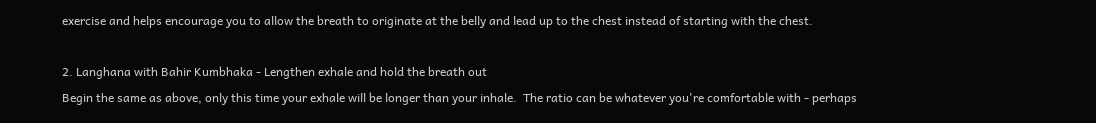exercise and helps encourage you to allow the breath to originate at the belly and lead up to the chest instead of starting with the chest.

2. Langhana with Bahir Kumbhaka - Lengthen exhale and hold the breath out
Begin the same as above, only this time your exhale will be longer than your inhale.  The ratio can be whatever you're comfortable with - perhaps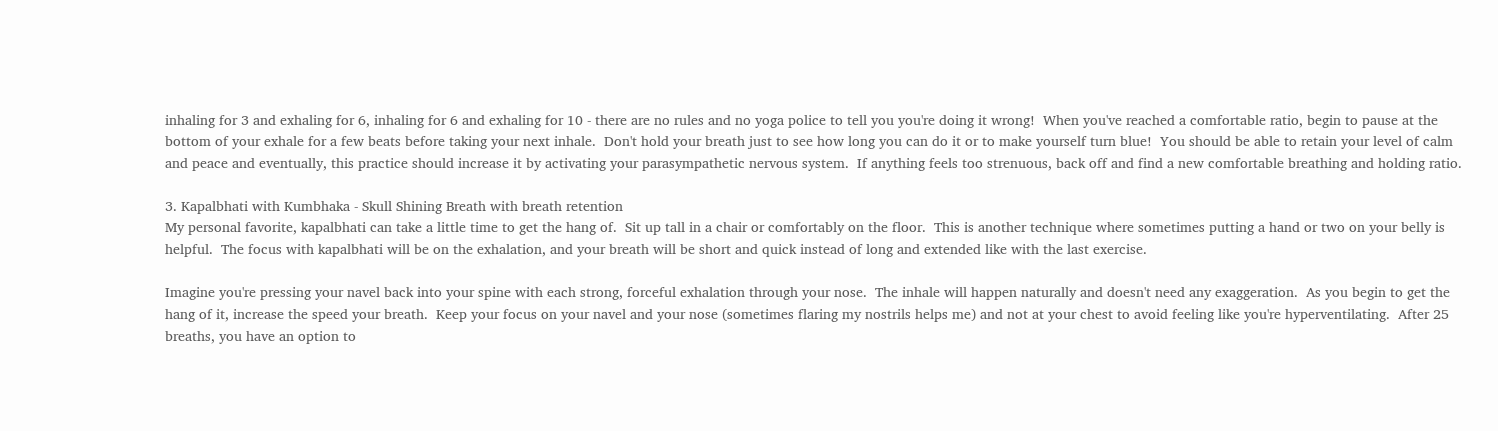inhaling for 3 and exhaling for 6, inhaling for 6 and exhaling for 10 - there are no rules and no yoga police to tell you you're doing it wrong!  When you've reached a comfortable ratio, begin to pause at the bottom of your exhale for a few beats before taking your next inhale.  Don't hold your breath just to see how long you can do it or to make yourself turn blue!  You should be able to retain your level of calm and peace and eventually, this practice should increase it by activating your parasympathetic nervous system.  If anything feels too strenuous, back off and find a new comfortable breathing and holding ratio.

3. Kapalbhati with Kumbhaka - Skull Shining Breath with breath retention
My personal favorite, kapalbhati can take a little time to get the hang of.  Sit up tall in a chair or comfortably on the floor.  This is another technique where sometimes putting a hand or two on your belly is helpful.  The focus with kapalbhati will be on the exhalation, and your breath will be short and quick instead of long and extended like with the last exercise.

Imagine you're pressing your navel back into your spine with each strong, forceful exhalation through your nose.  The inhale will happen naturally and doesn't need any exaggeration.  As you begin to get the hang of it, increase the speed your breath.  Keep your focus on your navel and your nose (sometimes flaring my nostrils helps me) and not at your chest to avoid feeling like you're hyperventilating.  After 25 breaths, you have an option to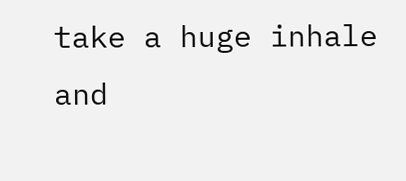take a huge inhale and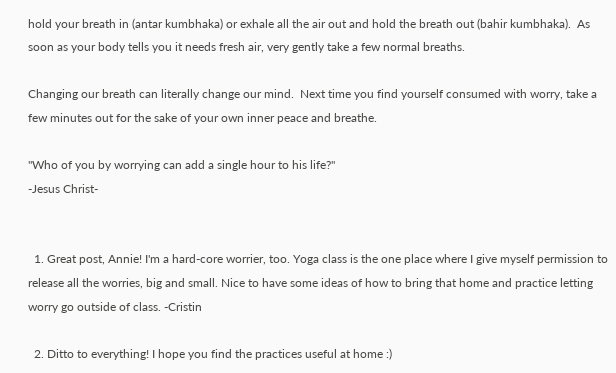hold your breath in (antar kumbhaka) or exhale all the air out and hold the breath out (bahir kumbhaka).  As soon as your body tells you it needs fresh air, very gently take a few normal breaths.

Changing our breath can literally change our mind.  Next time you find yourself consumed with worry, take a few minutes out for the sake of your own inner peace and breathe.

"Who of you by worrying can add a single hour to his life?"
-Jesus Christ-


  1. Great post, Annie! I'm a hard-core worrier, too. Yoga class is the one place where I give myself permission to release all the worries, big and small. Nice to have some ideas of how to bring that home and practice letting worry go outside of class. -Cristin

  2. Ditto to everything! I hope you find the practices useful at home :)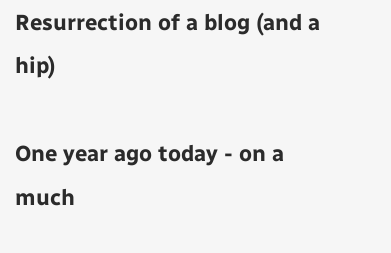Resurrection of a blog (and a hip)

One year ago today - on a much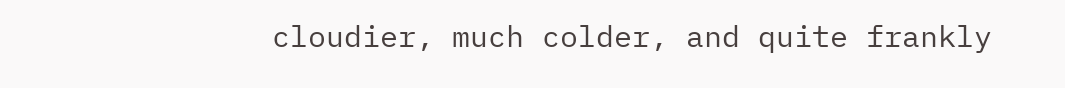cloudier, much colder, and quite frankly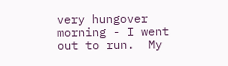very hungover morning - I went out to run.  My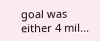goal was either 4 mil...